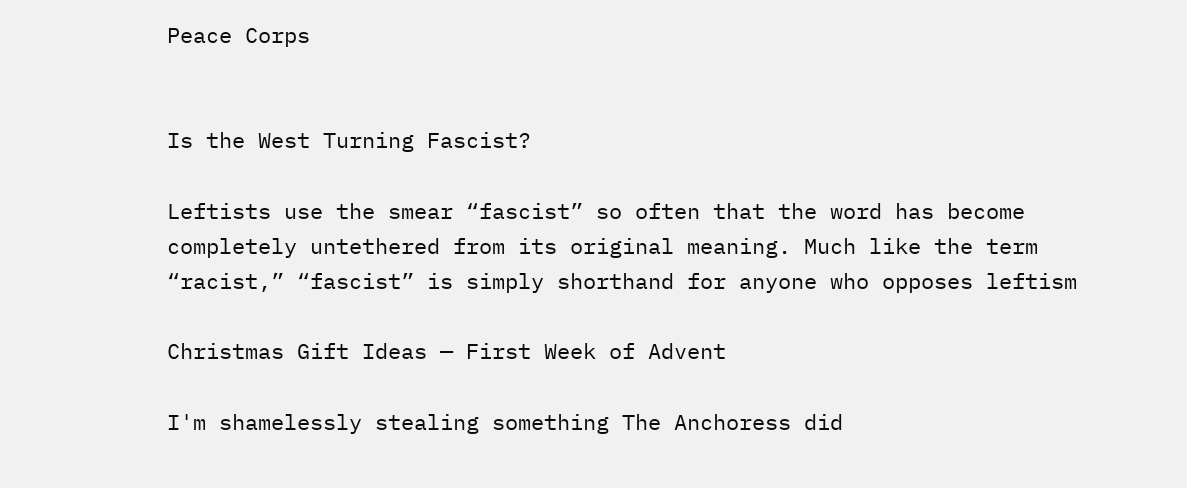Peace Corps


Is the West Turning Fascist?

Leftists use the smear “fascist” so often that the word has become completely untethered from its original meaning. Much like the term “racist,” “fascist” is simply shorthand for anyone who opposes leftism

Christmas Gift Ideas — First Week of Advent

I'm shamelessly stealing something The Anchoress did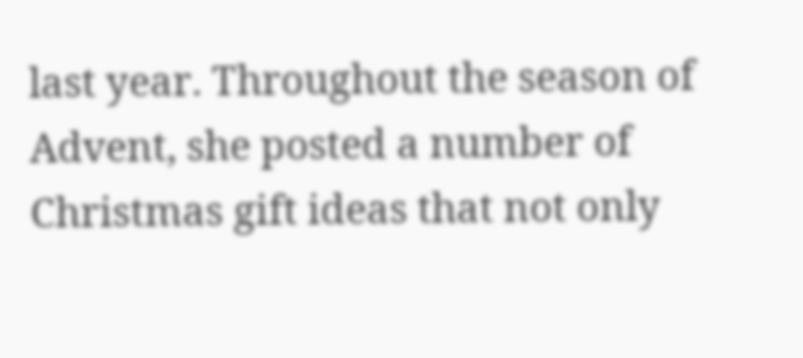last year. Throughout the season of Advent, she posted a number of Christmas gift ideas that not only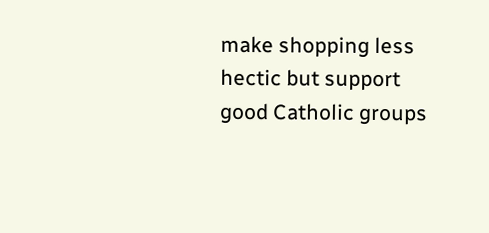make shopping less hectic but support good Catholic groups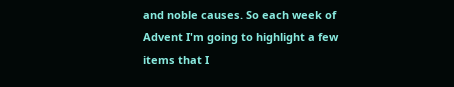and noble causes. So each week of Advent I'm going to highlight a few items that I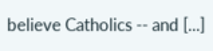believe Catholics -- and [...]